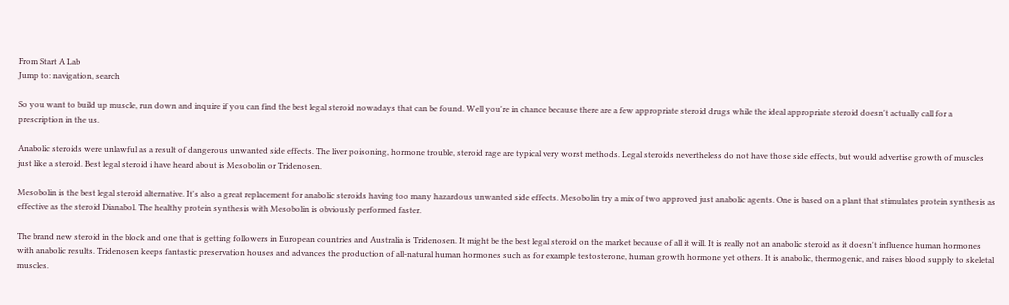From Start A Lab
Jump to: navigation, search

So you want to build up muscle, run down and inquire if you can find the best legal steroid nowadays that can be found. Well you're in chance because there are a few appropriate steroid drugs while the ideal appropriate steroid doesn't actually call for a prescription in the us.

Anabolic steroids were unlawful as a result of dangerous unwanted side effects. The liver poisoning, hormone trouble, steroid rage are typical very worst methods. Legal steroids nevertheless do not have those side effects, but would advertise growth of muscles just like a steroid. Best legal steroid i have heard about is Mesobolin or Tridenosen.

Mesobolin is the best legal steroid alternative. It's also a great replacement for anabolic steroids having too many hazardous unwanted side effects. Mesobolin try a mix of two approved just anabolic agents. One is based on a plant that stimulates protein synthesis as effective as the steroid Dianabol. The healthy protein synthesis with Mesobolin is obviously performed faster.

The brand new steroid in the block and one that is getting followers in European countries and Australia is Tridenosen. It might be the best legal steroid on the market because of all it will. It is really not an anabolic steroid as it doesn't influence human hormones with anabolic results. Tridenosen keeps fantastic preservation houses and advances the production of all-natural human hormones such as for example testosterone, human growth hormone yet others. It is anabolic, thermogenic, and raises blood supply to skeletal muscles.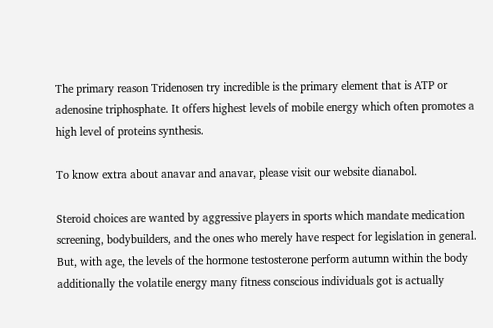The primary reason Tridenosen try incredible is the primary element that is ATP or adenosine triphosphate. It offers highest levels of mobile energy which often promotes a high level of proteins synthesis.

To know extra about anavar and anavar, please visit our website dianabol.

Steroid choices are wanted by aggressive players in sports which mandate medication screening, bodybuilders, and the ones who merely have respect for legislation in general. But, with age, the levels of the hormone testosterone perform autumn within the body additionally the volatile energy many fitness conscious individuals got is actually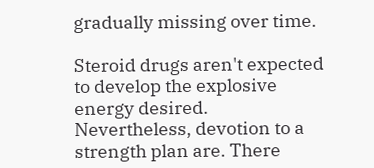gradually missing over time.

Steroid drugs aren't expected to develop the explosive energy desired. Nevertheless, devotion to a strength plan are. There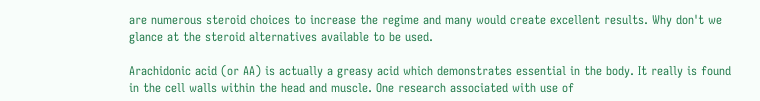are numerous steroid choices to increase the regime and many would create excellent results. Why don't we glance at the steroid alternatives available to be used.

Arachidonic acid (or AA) is actually a greasy acid which demonstrates essential in the body. It really is found in the cell walls within the head and muscle. One research associated with use of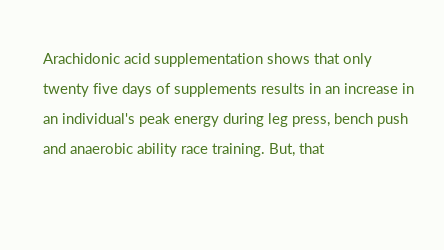Arachidonic acid supplementation shows that only twenty five days of supplements results in an increase in an individual's peak energy during leg press, bench push and anaerobic ability race training. But, that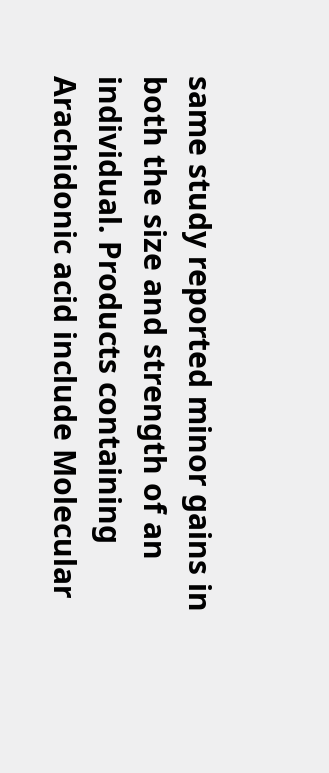same study reported minor gains in both the size and strength of an individual. Products containing Arachidonic acid include Molecular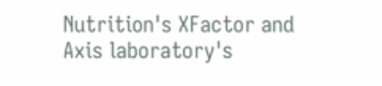Nutrition's XFactor and Axis laboratory's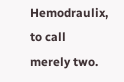Hemodraulix, to call merely two.